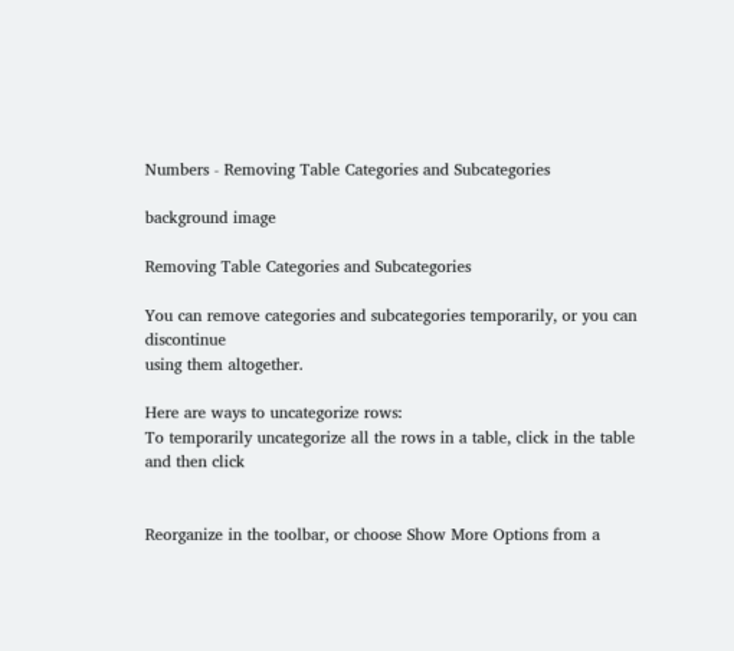Numbers - Removing Table Categories and Subcategories

background image

Removing Table Categories and Subcategories

You can remove categories and subcategories temporarily, or you can discontinue
using them altogether.

Here are ways to uncategorize rows:
To temporarily uncategorize all the rows in a table, click in the table and then click


Reorganize in the toolbar, or choose Show More Options from a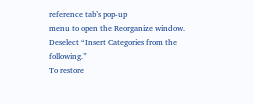reference tab’s pop-up
menu to open the Reorganize window. Deselect “Insert Categories from the following.”
To restore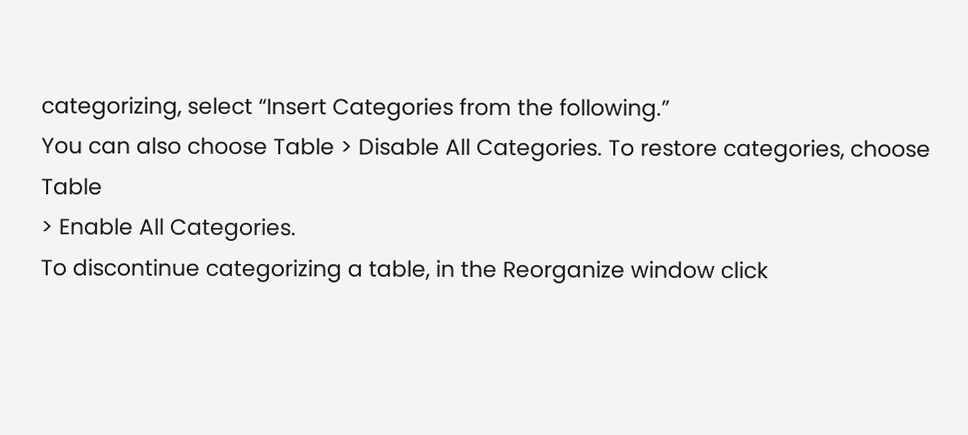categorizing, select “Insert Categories from the following.”
You can also choose Table > Disable All Categories. To restore categories, choose Table
> Enable All Categories.
To discontinue categorizing a table, in the Reorganize window click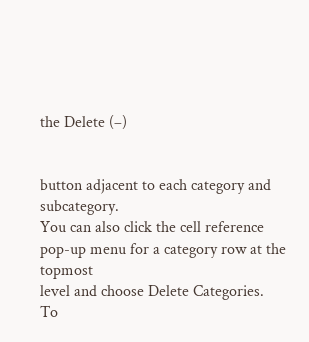the Delete (–)


button adjacent to each category and subcategory.
You can also click the cell reference pop-up menu for a category row at the topmost
level and choose Delete Categories.
To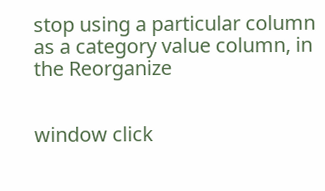stop using a particular column as a category value column, in the Reorganize


window click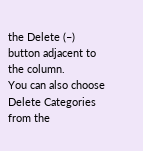the Delete (–) button adjacent to the column.
You can also choose Delete Categories from the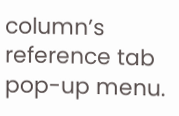column’s reference tab pop-up menu.